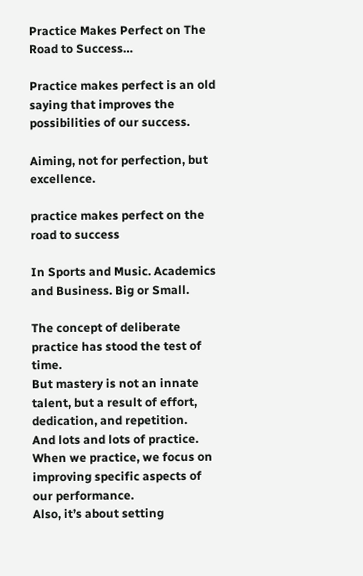Practice Makes Perfect on The Road to Success…

Practice makes perfect is an old saying that improves the possibilities of our success.

Aiming, not for perfection, but excellence.

practice makes perfect on the road to success

In Sports and Music. Academics and Business. Big or Small.

The concept of deliberate practice has stood the test of time.
But mastery is not an innate talent, but a result of effort, dedication, and repetition.
And lots and lots of practice.
When we practice, we focus on improving specific aspects of our performance.
Also, it’s about setting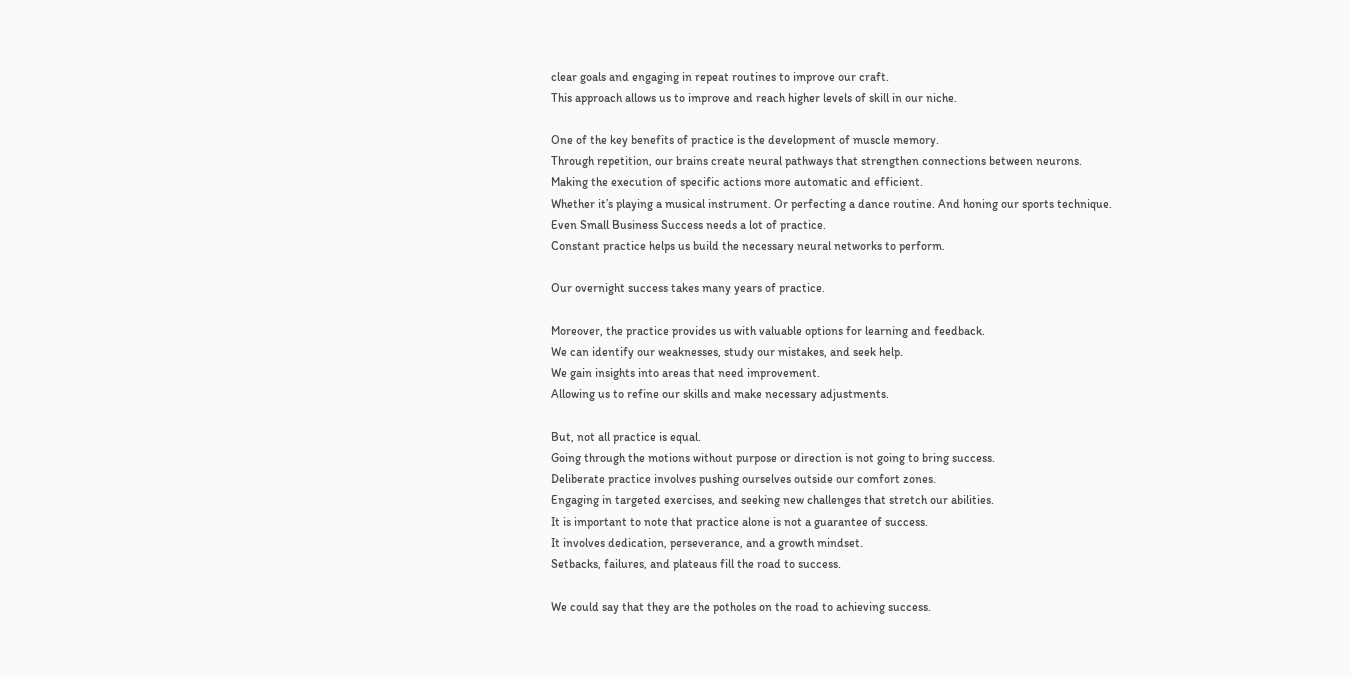clear goals and engaging in repeat routines to improve our craft.
This approach allows us to improve and reach higher levels of skill in our niche.

One of the key benefits of practice is the development of muscle memory.
Through repetition, our brains create neural pathways that strengthen connections between neurons.
Making the execution of specific actions more automatic and efficient.
Whether it’s playing a musical instrument. Or perfecting a dance routine. And honing our sports technique.
Even Small Business Success needs a lot of practice.
Constant practice helps us build the necessary neural networks to perform.

Our overnight success takes many years of practice.

Moreover, the practice provides us with valuable options for learning and feedback.
We can identify our weaknesses, study our mistakes, and seek help.
We gain insights into areas that need improvement.
Allowing us to refine our skills and make necessary adjustments.

But, not all practice is equal.
Going through the motions without purpose or direction is not going to bring success.
Deliberate practice involves pushing ourselves outside our comfort zones.
Engaging in targeted exercises, and seeking new challenges that stretch our abilities.
It is important to note that practice alone is not a guarantee of success.
It involves dedication, perseverance, and a growth mindset.
Setbacks, failures, and plateaus fill the road to success.

We could say that they are the potholes on the road to achieving success.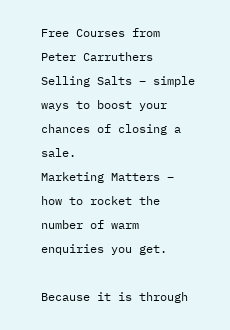Free Courses from Peter Carruthers
Selling Salts – simple ways to boost your chances of closing a sale.
Marketing Matters – how to rocket the number of warm enquiries you get.

Because it is through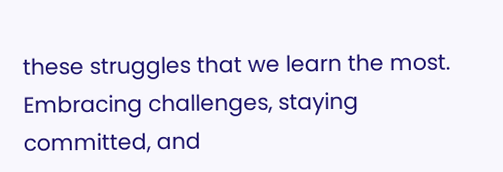these struggles that we learn the most.
Embracing challenges, staying committed, and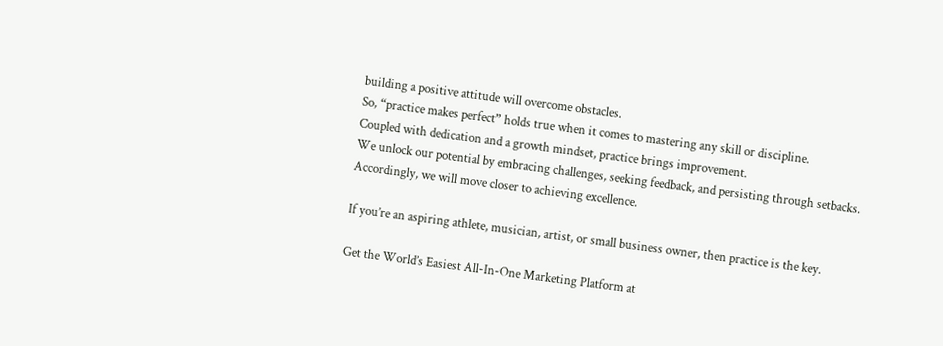building a positive attitude will overcome obstacles.
So, “practice makes perfect” holds true when it comes to mastering any skill or discipline.
Coupled with dedication and a growth mindset, practice brings improvement.
We unlock our potential by embracing challenges, seeking feedback, and persisting through setbacks.
Accordingly, we will move closer to achieving excellence.

If you’re an aspiring athlete, musician, artist, or small business owner, then practice is the key.

Get the World’s Easiest All-In-One Marketing Platform at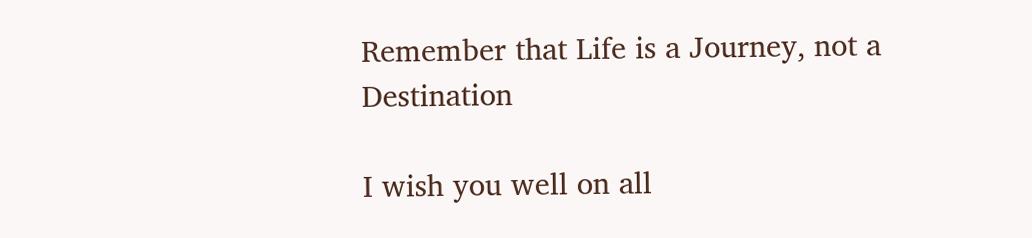Remember that Life is a Journey, not a Destination

I wish you well on all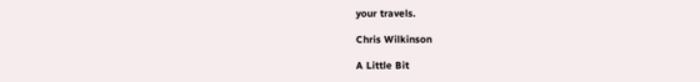your travels.

Chris Wilkinson

A Little Bit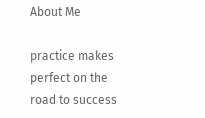About Me

practice makes perfect on the road to success